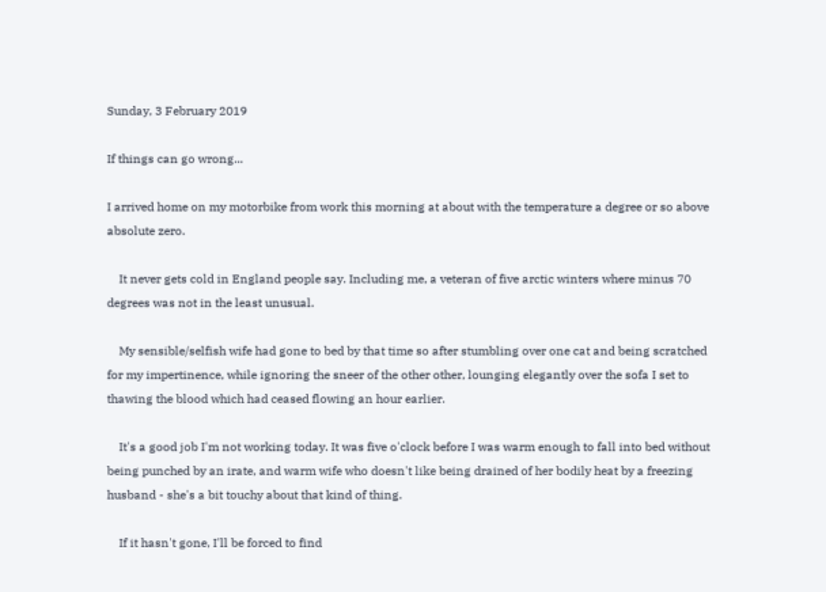Sunday, 3 February 2019

If things can go wrong...

I arrived home on my motorbike from work this morning at about with the temperature a degree or so above absolute zero.

    It never gets cold in England people say. Including me, a veteran of five arctic winters where minus 70 degrees was not in the least unusual.

    My sensible/selfish wife had gone to bed by that time so after stumbling over one cat and being scratched for my impertinence, while ignoring the sneer of the other other, lounging elegantly over the sofa I set to thawing the blood which had ceased flowing an hour earlier.

    It's a good job I'm not working today. It was five o'clock before I was warm enough to fall into bed without being punched by an irate, and warm wife who doesn't like being drained of her bodily heat by a freezing husband - she's a bit touchy about that kind of thing.

    If it hasn't gone, I'll be forced to find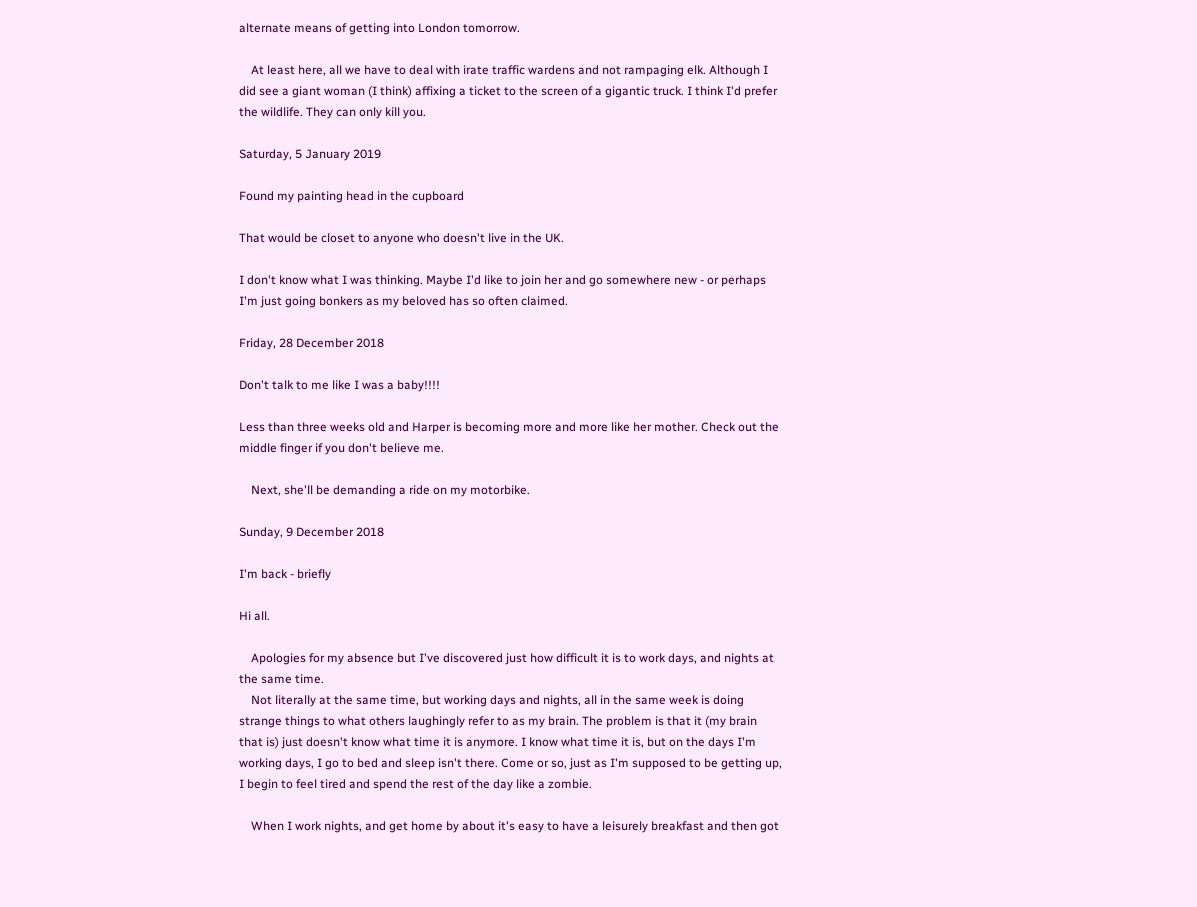alternate means of getting into London tomorrow.

    At least here, all we have to deal with irate traffic wardens and not rampaging elk. Although I did see a giant woman (I think) affixing a ticket to the screen of a gigantic truck. I think I'd prefer the wildlife. They can only kill you.

Saturday, 5 January 2019

Found my painting head in the cupboard

That would be closet to anyone who doesn't live in the UK.

I don't know what I was thinking. Maybe I'd like to join her and go somewhere new - or perhaps I'm just going bonkers as my beloved has so often claimed.

Friday, 28 December 2018

Don't talk to me like I was a baby!!!!

Less than three weeks old and Harper is becoming more and more like her mother. Check out the middle finger if you don't believe me.

    Next, she'll be demanding a ride on my motorbike.

Sunday, 9 December 2018

I'm back - briefly

Hi all.

    Apologies for my absence but I've discovered just how difficult it is to work days, and nights at the same time.
    Not literally at the same time, but working days and nights, all in the same week is doing strange things to what others laughingly refer to as my brain. The problem is that it (my brain that is) just doesn't know what time it is anymore. I know what time it is, but on the days I'm working days, I go to bed and sleep isn't there. Come or so, just as I'm supposed to be getting up, I begin to feel tired and spend the rest of the day like a zombie.

    When I work nights, and get home by about it's easy to have a leisurely breakfast and then got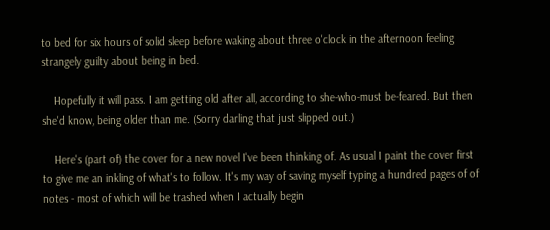to bed for six hours of solid sleep before waking about three o'clock in the afternoon feeling strangely guilty about being in bed.

    Hopefully it will pass. I am getting old after all, according to she-who-must be-feared. But then she'd know, being older than me. (Sorry darling that just slipped out.)

    Here's (part of) the cover for a new novel I've been thinking of. As usual I paint the cover first to give me an inkling of what's to follow. It's my way of saving myself typing a hundred pages of of notes - most of which will be trashed when I actually begin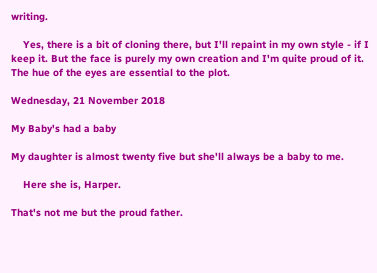writing.

    Yes, there is a bit of cloning there, but I'll repaint in my own style - if I keep it. But the face is purely my own creation and I'm quite proud of it. The hue of the eyes are essential to the plot.

Wednesday, 21 November 2018

My Baby's had a baby

My daughter is almost twenty five but she'll always be a baby to me.

    Here she is, Harper.

That's not me but the proud father.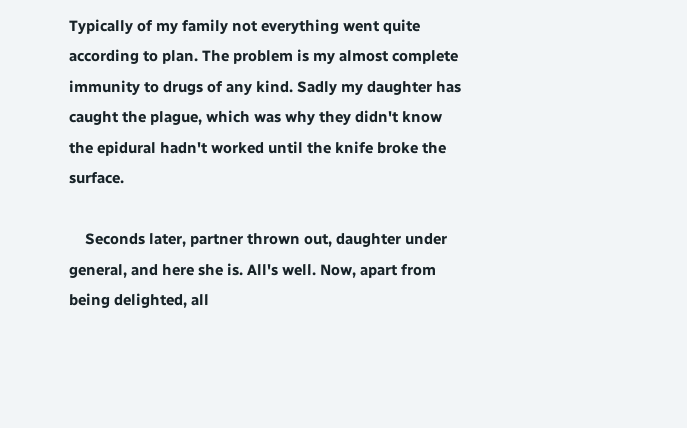Typically of my family not everything went quite according to plan. The problem is my almost complete immunity to drugs of any kind. Sadly my daughter has caught the plague, which was why they didn't know the epidural hadn't worked until the knife broke the surface.

    Seconds later, partner thrown out, daughter under general, and here she is. All's well. Now, apart from being delighted, all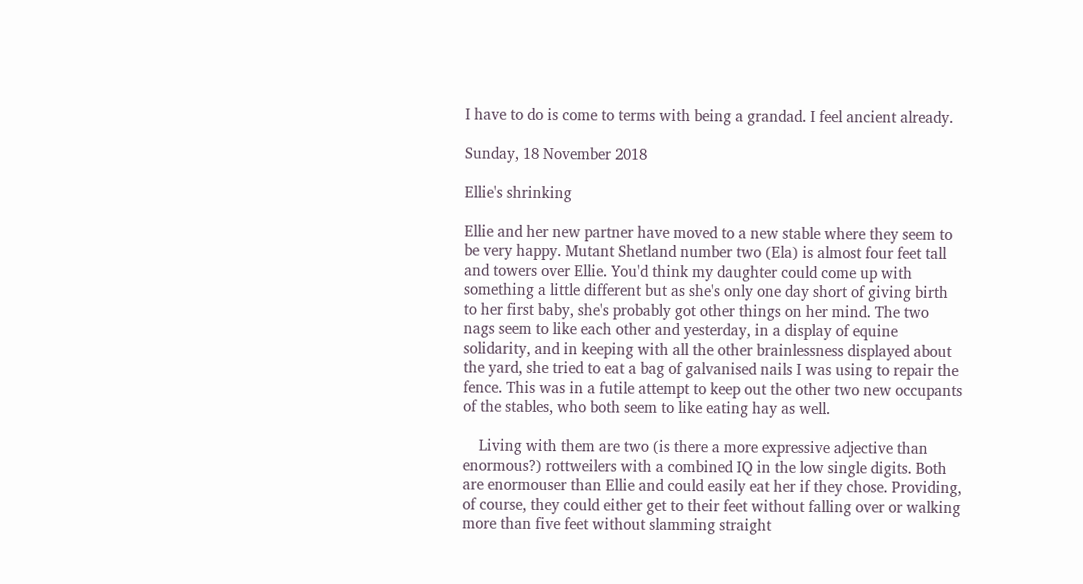I have to do is come to terms with being a grandad. I feel ancient already.

Sunday, 18 November 2018

Ellie's shrinking

Ellie and her new partner have moved to a new stable where they seem to be very happy. Mutant Shetland number two (Ela) is almost four feet tall and towers over Ellie. You'd think my daughter could come up with something a little different but as she's only one day short of giving birth to her first baby, she's probably got other things on her mind. The two nags seem to like each other and yesterday, in a display of equine solidarity, and in keeping with all the other brainlessness displayed about the yard, she tried to eat a bag of galvanised nails I was using to repair the fence. This was in a futile attempt to keep out the other two new occupants of the stables, who both seem to like eating hay as well.

    Living with them are two (is there a more expressive adjective than enormous?) rottweilers with a combined IQ in the low single digits. Both are enormouser than Ellie and could easily eat her if they chose. Providing, of course, they could either get to their feet without falling over or walking more than five feet without slamming straight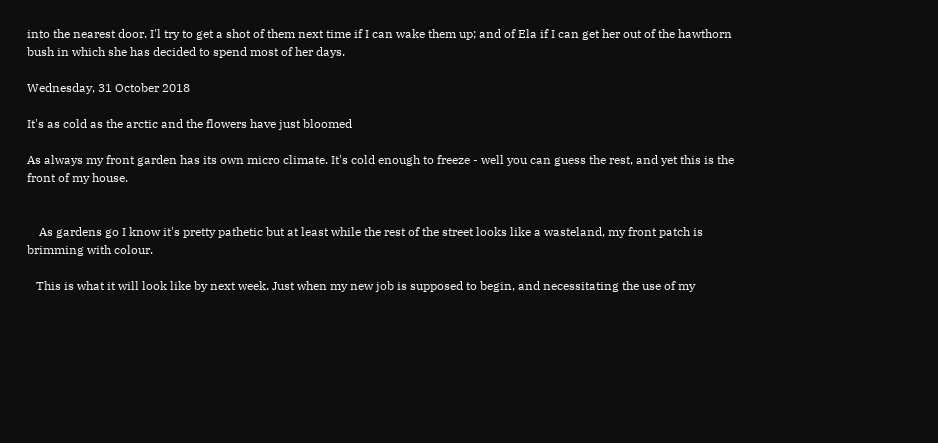into the nearest door. I'l try to get a shot of them next time if I can wake them up; and of Ela if I can get her out of the hawthorn bush in which she has decided to spend most of her days.

Wednesday, 31 October 2018

It's as cold as the arctic and the flowers have just bloomed

As always my front garden has its own micro climate. It's cold enough to freeze - well you can guess the rest, and yet this is the front of my house.


    As gardens go I know it's pretty pathetic but at least while the rest of the street looks like a wasteland, my front patch is brimming with colour.

   This is what it will look like by next week. Just when my new job is supposed to begin, and necessitating the use of my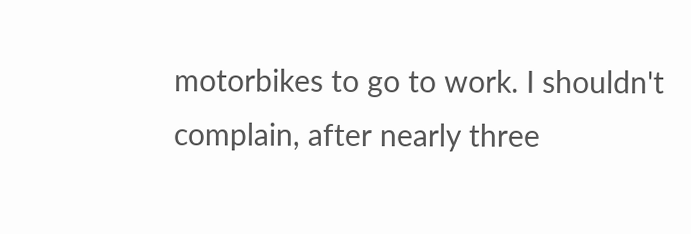motorbikes to go to work. I shouldn't complain, after nearly three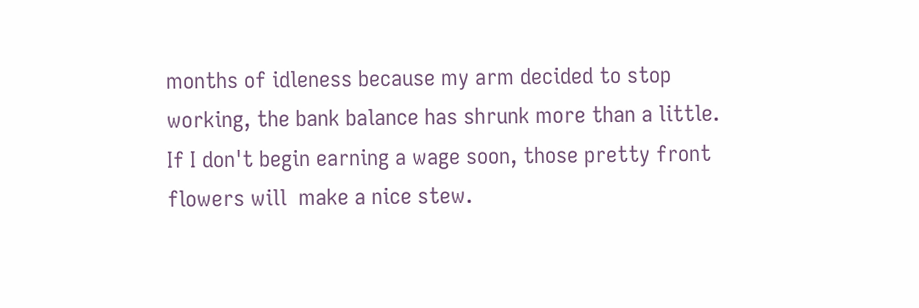months of idleness because my arm decided to stop working, the bank balance has shrunk more than a little. If I don't begin earning a wage soon, those pretty front flowers will  make a nice stew.